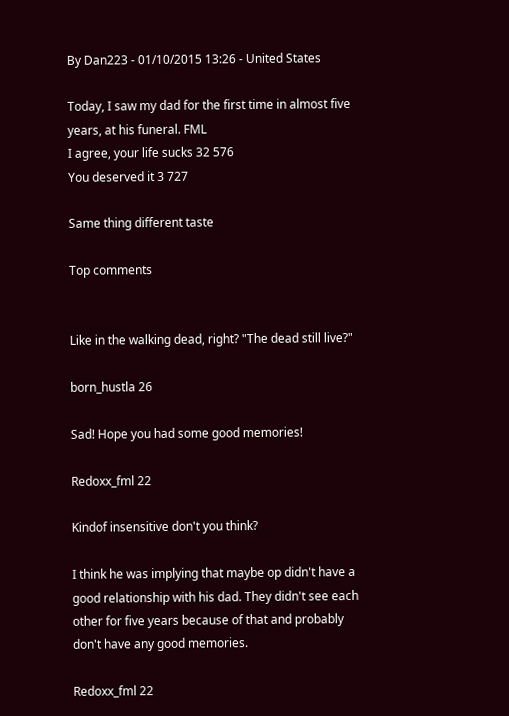By Dan223 - 01/10/2015 13:26 - United States

Today, I saw my dad for the first time in almost five years, at his funeral. FML
I agree, your life sucks 32 576
You deserved it 3 727

Same thing different taste

Top comments


Like in the walking dead, right? "The dead still live?"

born_hustla 26

Sad! Hope you had some good memories!

Redoxx_fml 22

Kindof insensitive don't you think?

I think he was implying that maybe op didn't have a good relationship with his dad. They didn't see each other for five years because of that and probably don't have any good memories.

Redoxx_fml 22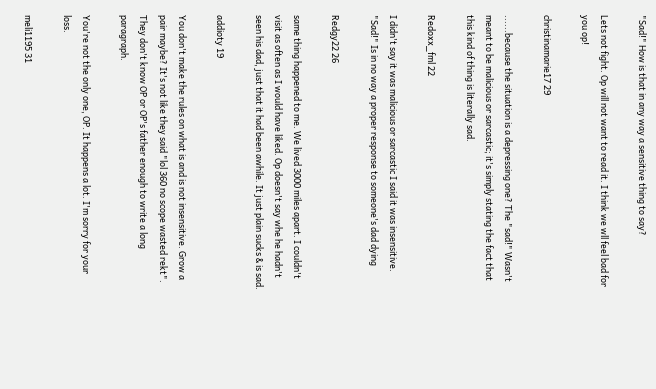"Sad!" How is that in any way a sensitive thing to say?

Lets not fight. Op will not want to read it. I think we wll feel bad for you op!

christinamarie17 29

......because the situation is a depressing one? The "sad!" Wasn't meant to be malicious or sarcastic; it's simply stating the fact that this kind of thing is literally sad.

Redoxx_fml 22

I didn't say it was malicious or sarcastic I said it was insensitive. "Sad!" Is in no way a proper response to someone's dad dying

Redgy22 26

same thing happened to me. We lived 3000 miles apart. I couldn't visit as often as I would have liked. Op doesn't say whe he hadn't seen his dad, just that it had been awhile. It just plain sucks & is sad.

addioty 19

You don't make the rules on what is and is not insensitive. Grow a pair maybe? It's not like they said "lol 360 no scope wasted rekt". They don't know OP or OP's father enough to write a long paragraph.

You're not the only one, OP. It happens a lot. I'm sorry for your loss.

meli1195 31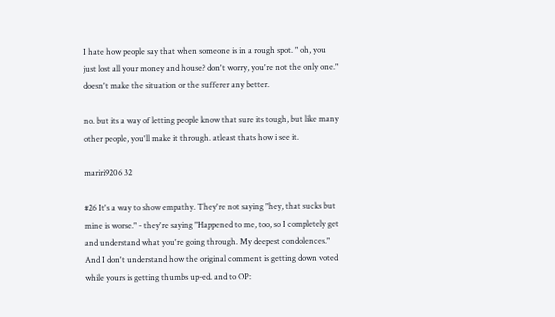I hate how people say that when someone is in a rough spot. " oh, you just lost all your money and house? don't worry, you're not the only one." doesn't make the situation or the sufferer any better.

no. but its a way of letting people know that sure its tough, but like many other people, you'll make it through. atleast thats how i see it.

mariri9206 32

#26 It's a way to show empathy. They're not saying "hey, that sucks but mine is worse." - they're saying "Happened to me, too, so I completely get and understand what you're going through. My deepest condolences." And I don't understand how the original comment is getting down voted while yours is getting thumbs up-ed. and to OP: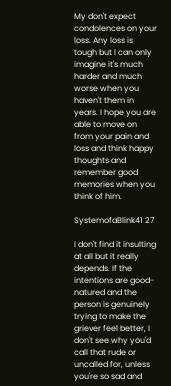My don't expect condolences on your loss. Any loss is tough but I can only imagine it's much harder and much worse when you haven't them in years. I hope you are able to move on from your pain and loss and think happy thoughts and remember good memories when you think of him.

SystemofaBlink41 27

I don't find it insulting at all but it really depends. If the intentions are good-natured and the person is genuinely trying to make the griever feel better, I don't see why you'd call that rude or uncalled for, unless you're so sad and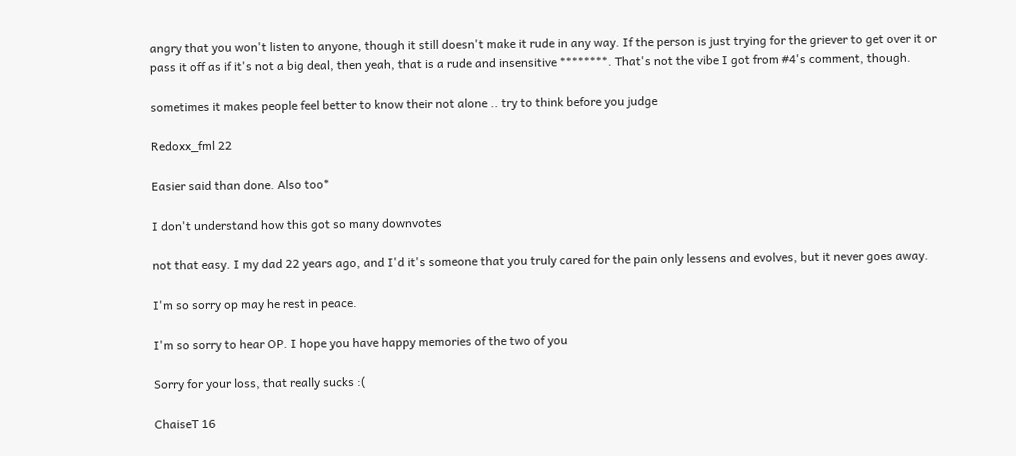angry that you won't listen to anyone, though it still doesn't make it rude in any way. If the person is just trying for the griever to get over it or pass it off as if it's not a big deal, then yeah, that is a rude and insensitive ********. That's not the vibe I got from #4's comment, though.

sometimes it makes people feel better to know their not alone .. try to think before you judge

Redoxx_fml 22

Easier said than done. Also too*

I don't understand how this got so many downvotes

not that easy. I my dad 22 years ago, and I'd it's someone that you truly cared for the pain only lessens and evolves, but it never goes away.

I'm so sorry op may he rest in peace.

I'm so sorry to hear OP. I hope you have happy memories of the two of you

Sorry for your loss, that really sucks :(

ChaiseT 16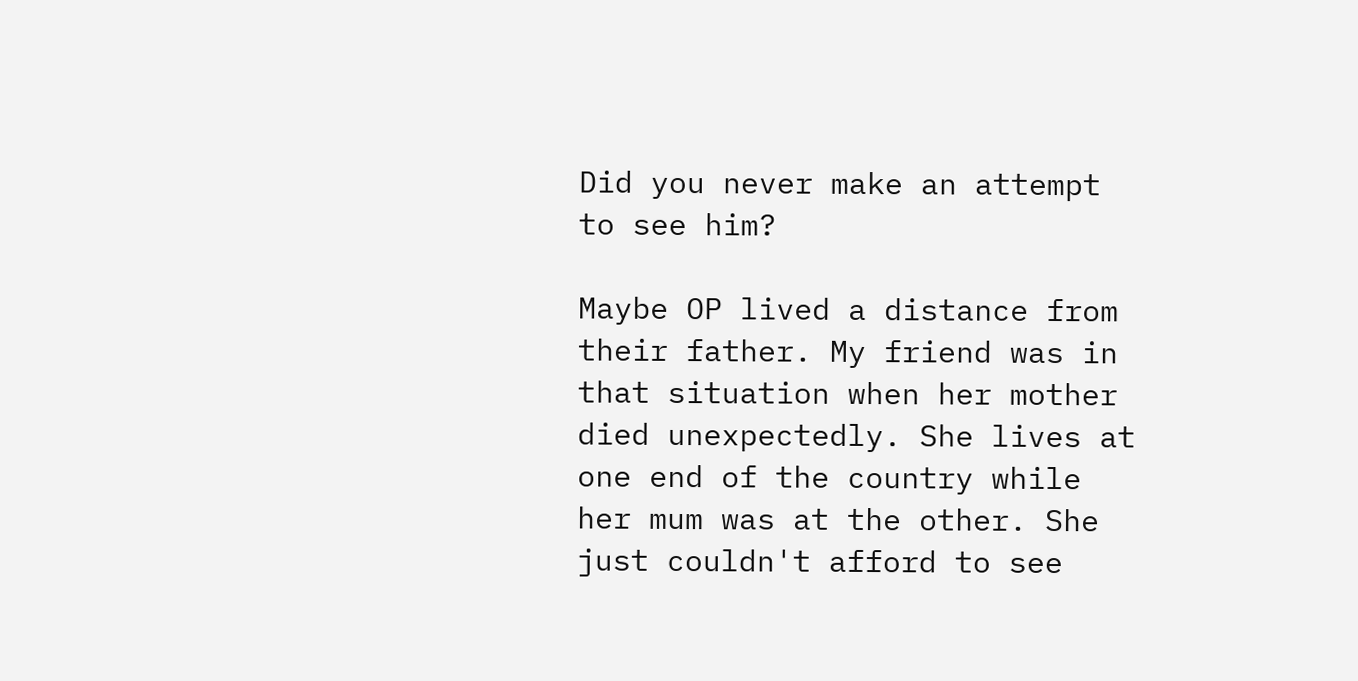Did you never make an attempt to see him?

Maybe OP lived a distance from their father. My friend was in that situation when her mother died unexpectedly. She lives at one end of the country while her mum was at the other. She just couldn't afford to see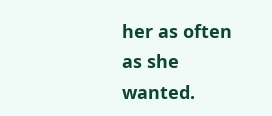her as often as she wanted.